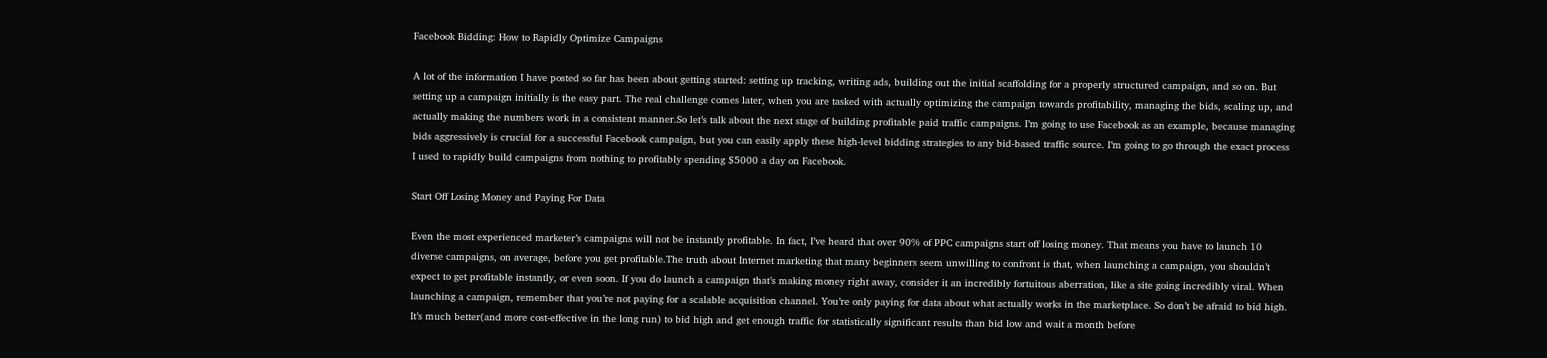Facebook Bidding: How to Rapidly Optimize Campaigns

A lot of the information I have posted so far has been about getting started: setting up tracking, writing ads, building out the initial scaffolding for a properly structured campaign, and so on. But setting up a campaign initially is the easy part. The real challenge comes later, when you are tasked with actually optimizing the campaign towards profitability, managing the bids, scaling up, and actually making the numbers work in a consistent manner.So let’s talk about the next stage of building profitable paid traffic campaigns. I’m going to use Facebook as an example, because managing bids aggressively is crucial for a successful Facebook campaign, but you can easily apply these high-level bidding strategies to any bid-based traffic source. I’m going to go through the exact process I used to rapidly build campaigns from nothing to profitably spending $5000 a day on Facebook.

Start Off Losing Money and Paying For Data

Even the most experienced marketer’s campaigns will not be instantly profitable. In fact, I’ve heard that over 90% of PPC campaigns start off losing money. That means you have to launch 10 diverse campaigns, on average, before you get profitable.The truth about Internet marketing that many beginners seem unwilling to confront is that, when launching a campaign, you shouldn’t expect to get profitable instantly, or even soon. If you do launch a campaign that’s making money right away, consider it an incredibly fortuitous aberration, like a site going incredibly viral. When launching a campaign, remember that you’re not paying for a scalable acquisition channel. You’re only paying for data about what actually works in the marketplace. So don’t be afraid to bid high. It’s much better(and more cost-effective in the long run) to bid high and get enough traffic for statistically significant results than bid low and wait a month before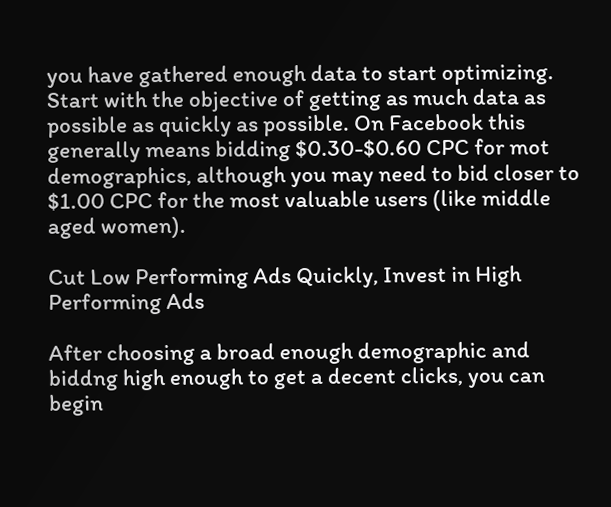you have gathered enough data to start optimizing. Start with the objective of getting as much data as possible as quickly as possible. On Facebook this generally means bidding $0.30-$0.60 CPC for mot demographics, although you may need to bid closer to $1.00 CPC for the most valuable users (like middle aged women).

Cut Low Performing Ads Quickly, Invest in High Performing Ads

After choosing a broad enough demographic and biddng high enough to get a decent clicks, you can begin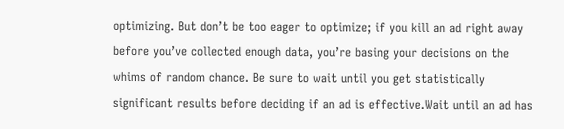optimizing. But don’t be too eager to optimize; if you kill an ad right away before you’ve collected enough data, you’re basing your decisions on the whims of random chance. Be sure to wait until you get statistically significant results before deciding if an ad is effective.Wait until an ad has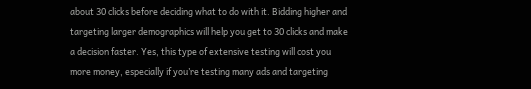about 30 clicks before deciding what to do with it. Bidding higher and targeting larger demographics will help you get to 30 clicks and make a decision faster. Yes, this type of extensive testing will cost you more money, especially if you’re testing many ads and targeting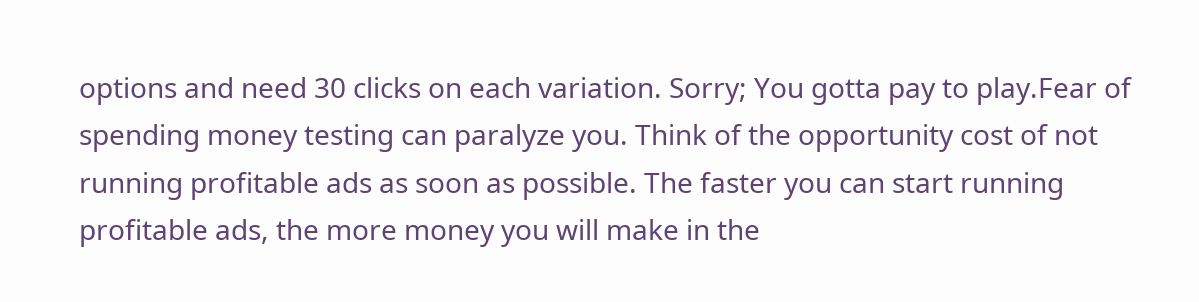options and need 30 clicks on each variation. Sorry; You gotta pay to play.Fear of spending money testing can paralyze you. Think of the opportunity cost of not running profitable ads as soon as possible. The faster you can start running profitable ads, the more money you will make in the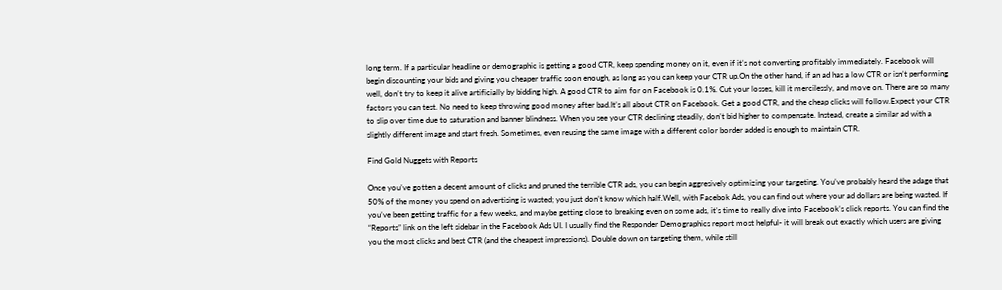long term. If a particular headline or demographic is getting a good CTR, keep spending money on it, even if it’s not converting profitably immediately. Facebook will begin discounting your bids and giving you cheaper traffic soon enough, as long as you can keep your CTR up.On the other hand, if an ad has a low CTR or isn’t performing well, don’t try to keep it alive artificially by bidding high. A good CTR to aim for on Facebook is 0.1%. Cut your losses, kill it mercilessly, and move on. There are so many factors you can test. No need to keep throwing good money after bad.It’s all about CTR on Facebook. Get a good CTR, and the cheap clicks will follow.Expect your CTR to slip over time due to saturation and banner blindness. When you see your CTR declining steadily, don’t bid higher to compensate. Instead, create a similar ad with a slightly different image and start fresh. Sometimes, even reusing the same image with a different color border added is enough to maintain CTR.

Find Gold Nuggets with Reports

Once you’ve gotten a decent amount of clicks and pruned the terrible CTR ads, you can begin aggresively optimizing your targeting. You’ve probably heard the adage that 50% of the money you spend on advertising is wasted; you just don’t know which half.Well, with Facebok Ads, you can find out where your ad dollars are being wasted. If you’ve been getting traffic for a few weeks, and maybe getting close to breaking even on some ads, it’s time to really dive into Facebook’s click reports. You can find the “Reports” link on the left sidebar in the Facebook Ads UI. I usually find the Responder Demographics report most helpful- it will break out exactly which users are giving you the most clicks and best CTR (and the cheapest impressions). Double down on targeting them, while still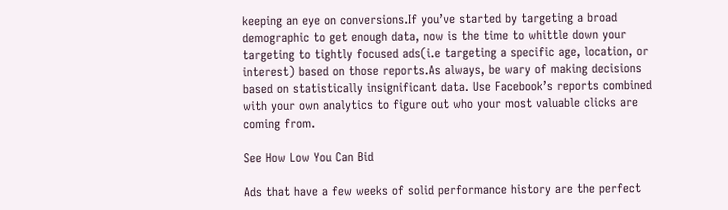keeping an eye on conversions.If you’ve started by targeting a broad demographic to get enough data, now is the time to whittle down your targeting to tightly focused ads(i.e targeting a specific age, location, or interest) based on those reports.As always, be wary of making decisions based on statistically insignificant data. Use Facebook’s reports combined with your own analytics to figure out who your most valuable clicks are coming from.

See How Low You Can Bid

Ads that have a few weeks of solid performance history are the perfect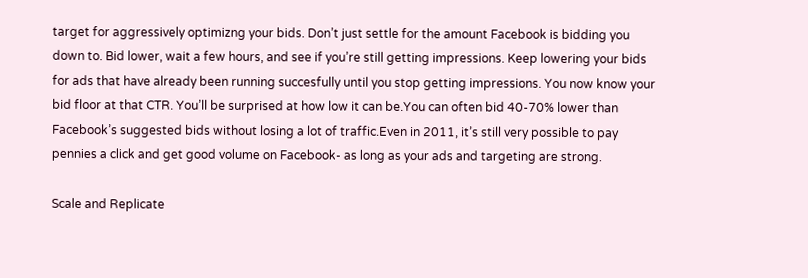target for aggressively optimizng your bids. Don’t just settle for the amount Facebook is bidding you down to. Bid lower, wait a few hours, and see if you’re still getting impressions. Keep lowering your bids for ads that have already been running succesfully until you stop getting impressions. You now know your bid floor at that CTR. You’ll be surprised at how low it can be.You can often bid 40-70% lower than Facebook’s suggested bids without losing a lot of traffic.Even in 2011, it’s still very possible to pay pennies a click and get good volume on Facebook- as long as your ads and targeting are strong.

Scale and Replicate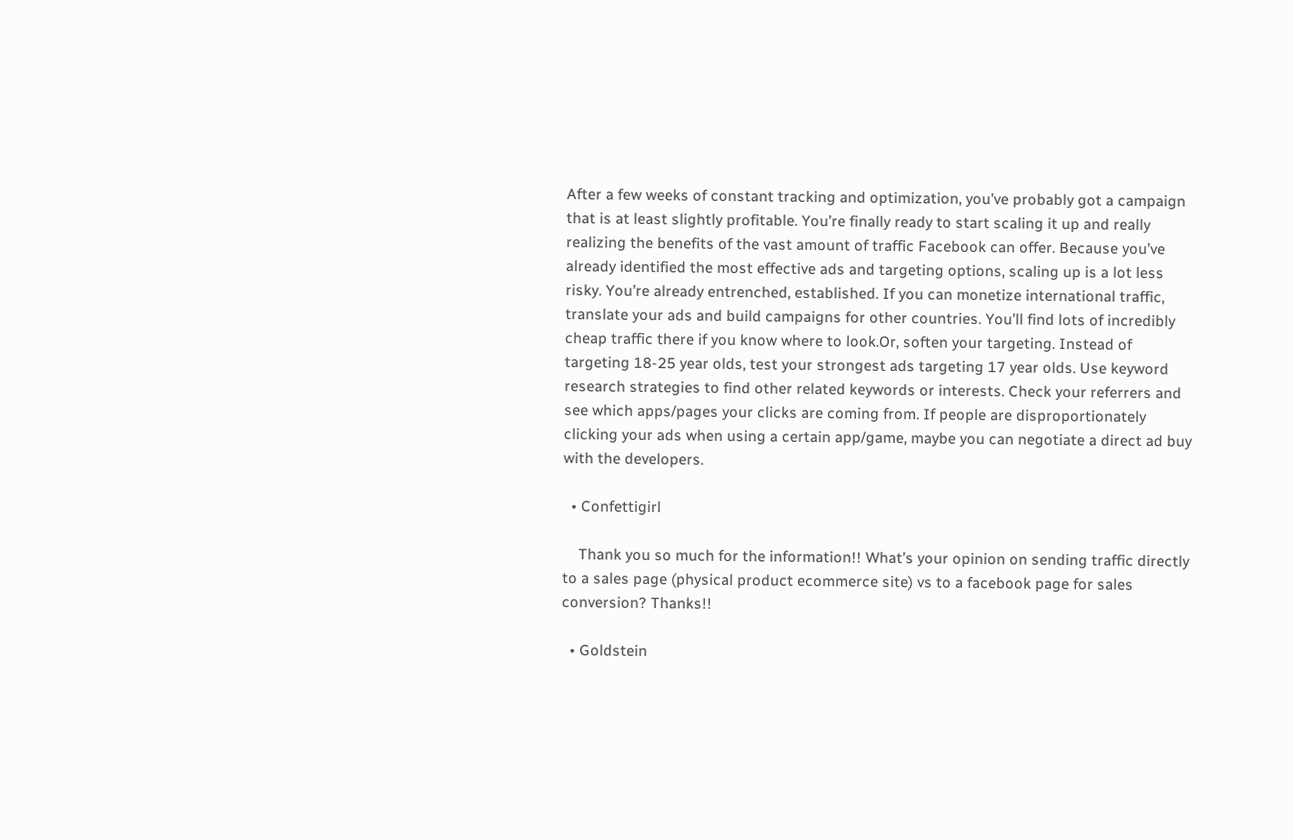After a few weeks of constant tracking and optimization, you’ve probably got a campaign that is at least slightly profitable. You’re finally ready to start scaling it up and really realizing the benefits of the vast amount of traffic Facebook can offer. Because you’ve already identified the most effective ads and targeting options, scaling up is a lot less risky. You’re already entrenched, established. If you can monetize international traffic, translate your ads and build campaigns for other countries. You’ll find lots of incredibly cheap traffic there if you know where to look.Or, soften your targeting. Instead of targeting 18-25 year olds, test your strongest ads targeting 17 year olds. Use keyword research strategies to find other related keywords or interests. Check your referrers and see which apps/pages your clicks are coming from. If people are disproportionately clicking your ads when using a certain app/game, maybe you can negotiate a direct ad buy with the developers.

  • Confettigirl

    Thank you so much for the information!! What’s your opinion on sending traffic directly to a sales page (physical product ecommerce site) vs to a facebook page for sales conversion? Thanks!!

  • Goldstein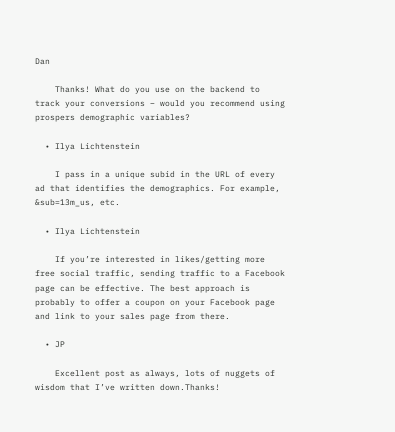Dan

    Thanks! What do you use on the backend to track your conversions – would you recommend using prospers demographic variables?

  • Ilya Lichtenstein

    I pass in a unique subid in the URL of every ad that identifies the demographics. For example, &sub=13m_us, etc.

  • Ilya Lichtenstein

    If you’re interested in likes/getting more free social traffic, sending traffic to a Facebook page can be effective. The best approach is probably to offer a coupon on your Facebook page and link to your sales page from there.

  • JP

    Excellent post as always, lots of nuggets of wisdom that I’ve written down.Thanks!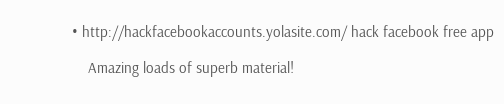• http://hackfacebookaccounts.yolasite.com/ hack facebook free app

    Amazing loads of superb material!